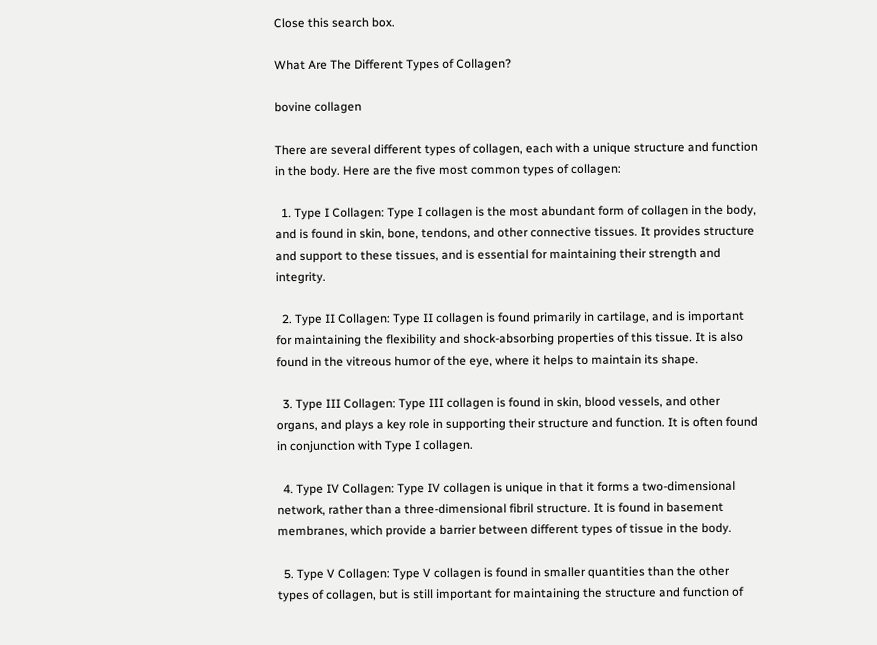Close this search box.

What Are The Different Types of Collagen?

bovine collagen

There are several different types of collagen, each with a unique structure and function in the body. Here are the five most common types of collagen:

  1. Type I Collagen: Type I collagen is the most abundant form of collagen in the body, and is found in skin, bone, tendons, and other connective tissues. It provides structure and support to these tissues, and is essential for maintaining their strength and integrity.

  2. Type II Collagen: Type II collagen is found primarily in cartilage, and is important for maintaining the flexibility and shock-absorbing properties of this tissue. It is also found in the vitreous humor of the eye, where it helps to maintain its shape.

  3. Type III Collagen: Type III collagen is found in skin, blood vessels, and other organs, and plays a key role in supporting their structure and function. It is often found in conjunction with Type I collagen.

  4. Type IV Collagen: Type IV collagen is unique in that it forms a two-dimensional network, rather than a three-dimensional fibril structure. It is found in basement membranes, which provide a barrier between different types of tissue in the body.

  5. Type V Collagen: Type V collagen is found in smaller quantities than the other types of collagen, but is still important for maintaining the structure and function of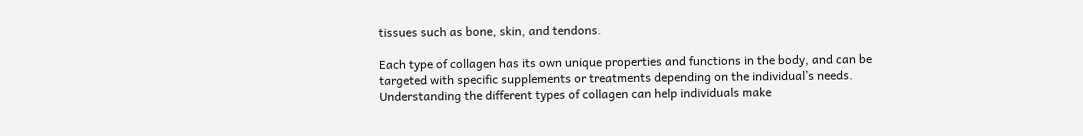tissues such as bone, skin, and tendons.

Each type of collagen has its own unique properties and functions in the body, and can be targeted with specific supplements or treatments depending on the individual’s needs. Understanding the different types of collagen can help individuals make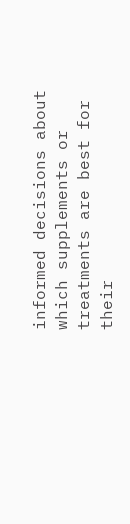informed decisions about which supplements or treatments are best for their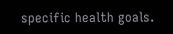specific health goals.